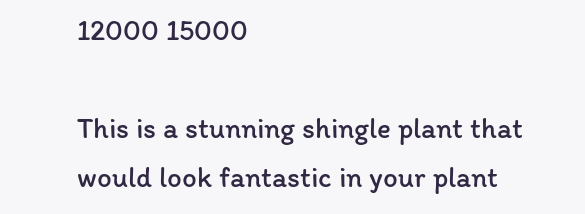12000 15000

This is a stunning shingle plant that would look fantastic in your plant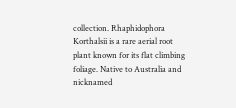collection. Rhaphidophora Korthalsii is a rare aerial root plant known for its flat climbing foliage. Native to Australia and nicknamed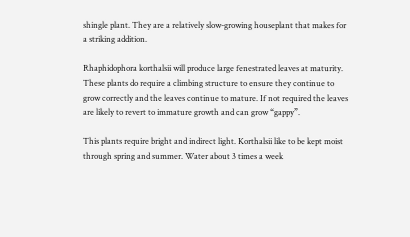shingle plant. They are a relatively slow-growing houseplant that makes for a striking addition.

Rhaphidophora korthalsii will produce large fenestrated leaves at maturity. These plants do require a climbing structure to ensure they continue to grow correctly and the leaves continue to mature. If not required the leaves are likely to revert to immature growth and can grow “gappy”.

This plants require bright and indirect light. Korthalsii like to be kept moist through spring and summer. Water about 3 times a week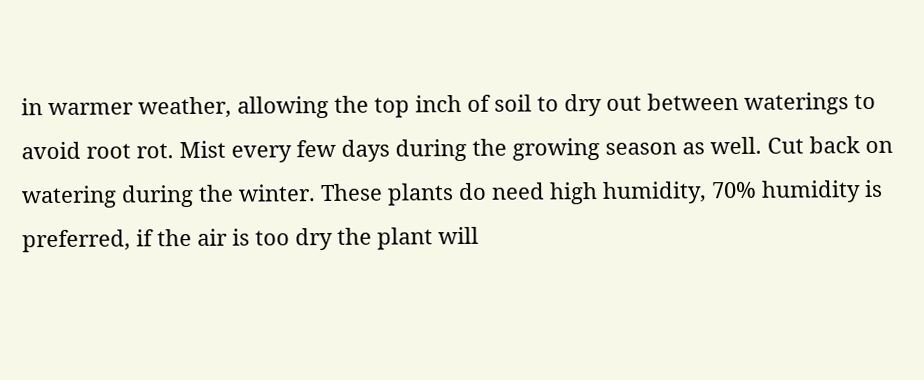in warmer weather, allowing the top inch of soil to dry out between waterings to avoid root rot. Mist every few days during the growing season as well. Cut back on watering during the winter. These plants do need high humidity, 70% humidity is preferred, if the air is too dry the plant will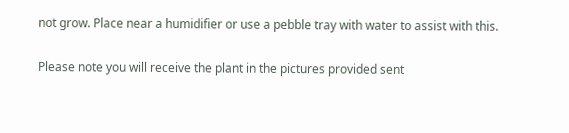not grow. Place near a humidifier or use a pebble tray with water to assist with this.

Please note you will receive the plant in the pictures provided sent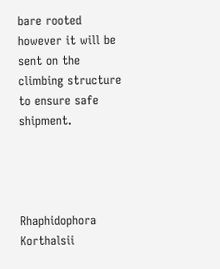bare rooted however it will be sent on the climbing structure to ensure safe shipment.




Rhaphidophora Korthalsii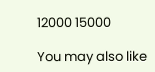12000 15000

You may also like